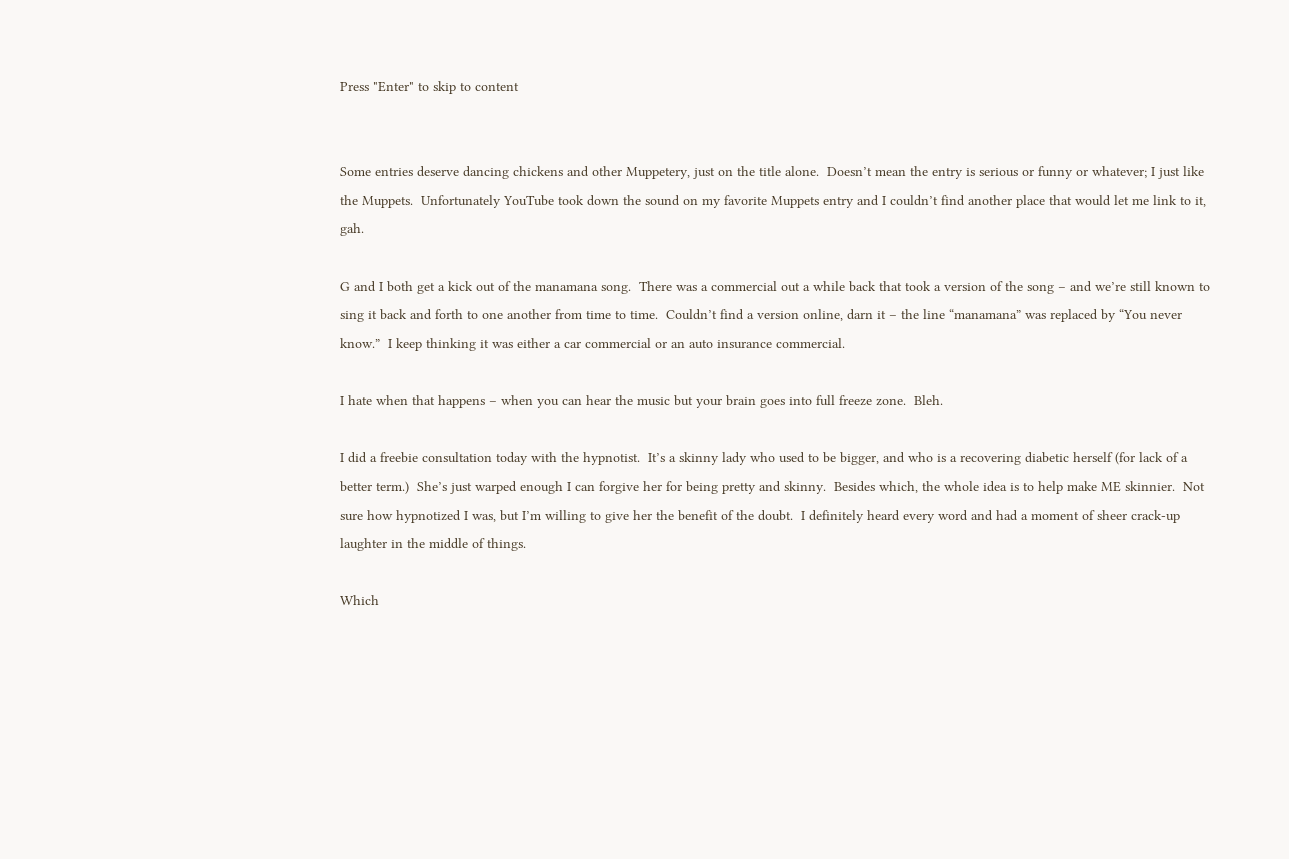Press "Enter" to skip to content


Some entries deserve dancing chickens and other Muppetery, just on the title alone.  Doesn’t mean the entry is serious or funny or whatever; I just like the Muppets.  Unfortunately YouTube took down the sound on my favorite Muppets entry and I couldn’t find another place that would let me link to it, gah.

G and I both get a kick out of the manamana song.  There was a commercial out a while back that took a version of the song – and we’re still known to sing it back and forth to one another from time to time.  Couldn’t find a version online, darn it – the line “manamana” was replaced by “You never know.”  I keep thinking it was either a car commercial or an auto insurance commercial.

I hate when that happens – when you can hear the music but your brain goes into full freeze zone.  Bleh.

I did a freebie consultation today with the hypnotist.  It’s a skinny lady who used to be bigger, and who is a recovering diabetic herself (for lack of a better term.)  She’s just warped enough I can forgive her for being pretty and skinny.  Besides which, the whole idea is to help make ME skinnier.  Not sure how hypnotized I was, but I’m willing to give her the benefit of the doubt.  I definitely heard every word and had a moment of sheer crack-up laughter in the middle of things.

Which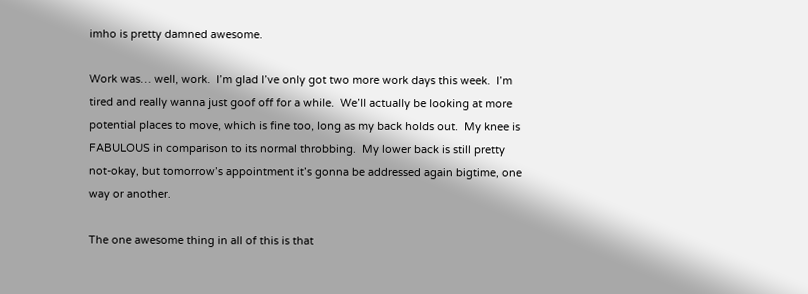imho is pretty damned awesome.

Work was… well, work.  I’m glad I’ve only got two more work days this week.  I’m tired and really wanna just goof off for a while.  We’ll actually be looking at more potential places to move, which is fine too, long as my back holds out.  My knee is FABULOUS in comparison to its normal throbbing.  My lower back is still pretty not-okay, but tomorrow’s appointment it’s gonna be addressed again bigtime, one way or another.

The one awesome thing in all of this is that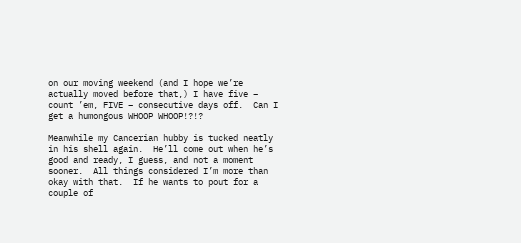on our moving weekend (and I hope we’re actually moved before that,) I have five – count ’em, FIVE – consecutive days off.  Can I get a humongous WHOOP WHOOP!?!?

Meanwhile my Cancerian hubby is tucked neatly in his shell again.  He’ll come out when he’s good and ready, I guess, and not a moment sooner.  All things considered I’m more than okay with that.  If he wants to pout for a couple of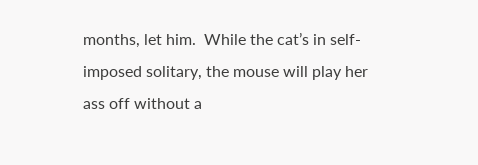months, let him.  While the cat’s in self-imposed solitary, the mouse will play her ass off without a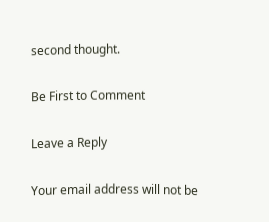second thought.

Be First to Comment

Leave a Reply

Your email address will not be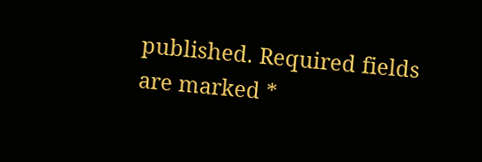published. Required fields are marked *